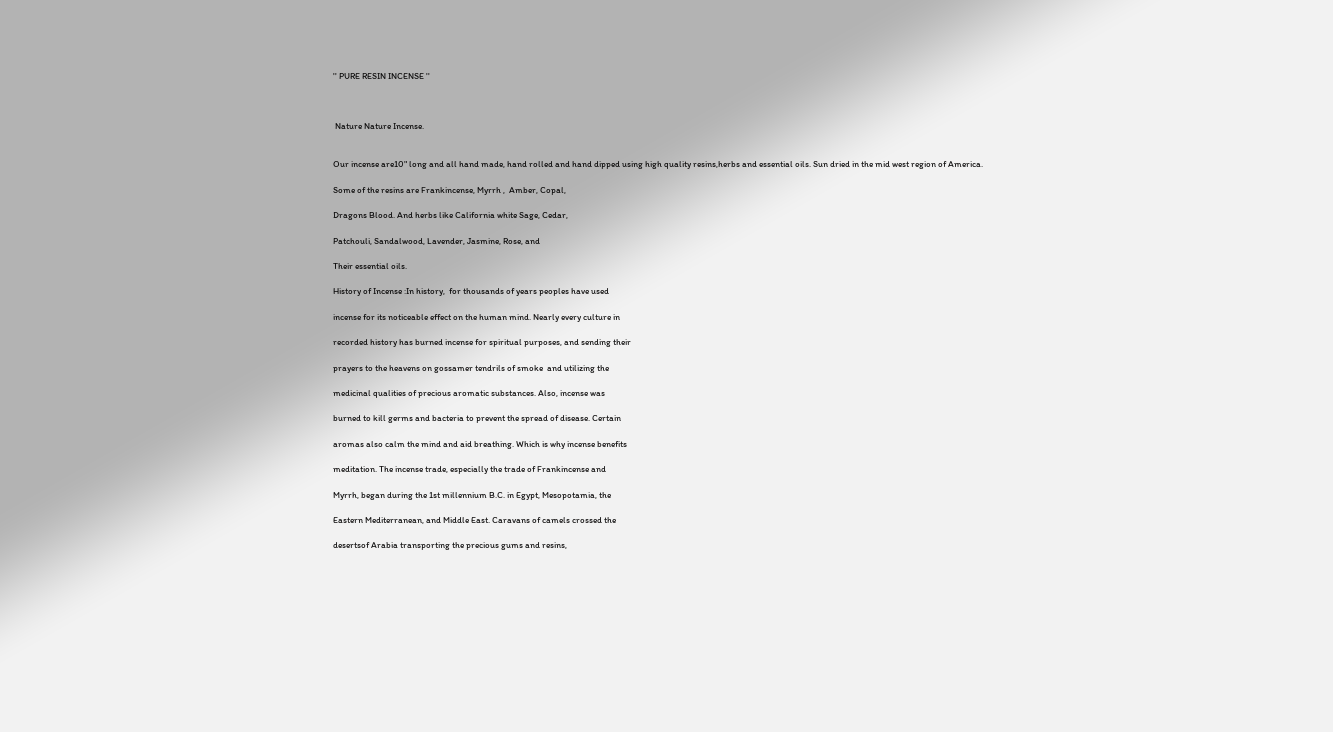'' PURE RESIN INCENSE ''



 Nature Nature Incense.


Our incense are10" long and all hand made, hand rolled and hand dipped using high quality resins,herbs and essential oils. Sun dried in the mid west region of America.

Some of the resins are Frankincense, Myrrh ,  Amber, Copal,

Dragons Blood. And herbs like California white Sage, Cedar,

Patchouli, Sandalwood, Lavender, Jasmine, Rose, and

Their essential oils.

History of Incense :In history,  for thousands of years peoples have used

incense for its noticeable effect on the human mind. Nearly every culture in

recorded history has burned incense for spiritual purposes, and sending their

prayers to the heavens on gossamer tendrils of smoke  and utilizing the

medicinal qualities of precious aromatic substances. Also, incense was

burned to kill germs and bacteria to prevent the spread of disease. Certain

aromas also calm the mind and aid breathing. Which is why incense benefits

meditation. The incense trade, especially the trade of Frankincense and

Myrrh, began during the 1st millennium B.C. in Egypt, Mesopotamia, the

Eastern Mediterranean, and Middle East. Caravans of camels crossed the

desertsof Arabia transporting the precious gums and resins,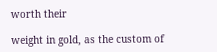worth their

weight in gold, as the custom of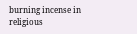burning incense in religious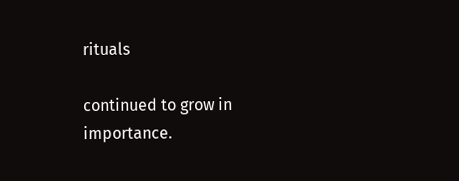rituals

continued to grow in importance.